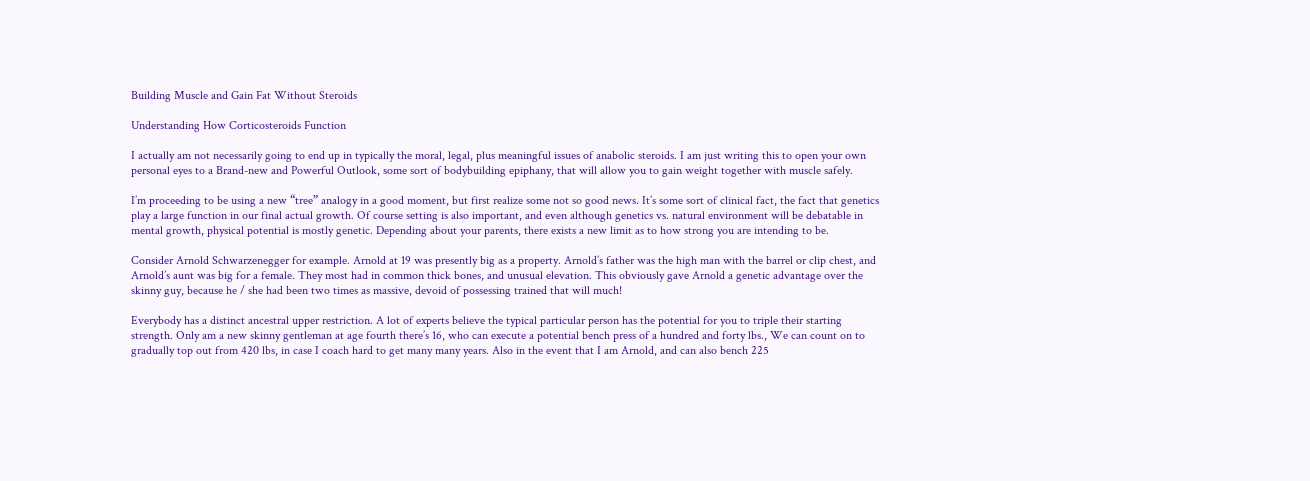Building Muscle and Gain Fat Without Steroids

Understanding How Corticosteroids Function

I actually am not necessarily going to end up in typically the moral, legal, plus meaningful issues of anabolic steroids. I am just writing this to open your own personal eyes to a Brand-new and Powerful Outlook, some sort of bodybuilding epiphany, that will allow you to gain weight together with muscle safely.

I’m proceeding to be using a new “tree” analogy in a good moment, but first realize some not so good news. It’s some sort of clinical fact, the fact that genetics play a large function in our final actual growth. Of course setting is also important, and even although genetics vs. natural environment will be debatable in mental growth, physical potential is mostly genetic. Depending about your parents, there exists a new limit as to how strong you are intending to be.

Consider Arnold Schwarzenegger for example. Arnold at 19 was presently big as a property. Arnold’s father was the high man with the barrel or clip chest, and Arnold’s aunt was big for a female. They most had in common thick bones, and unusual elevation. This obviously gave Arnold a genetic advantage over the skinny guy, because he / she had been two times as massive, devoid of possessing trained that will much!

Everybody has a distinct ancestral upper restriction. A lot of experts believe the typical particular person has the potential for you to triple their starting strength. Only am a new skinny gentleman at age fourth there’s 16, who can execute a potential bench press of a hundred and forty lbs., We can count on to gradually top out from 420 lbs, in case I coach hard to get many many years. Also in the event that I am Arnold, and can also bench 225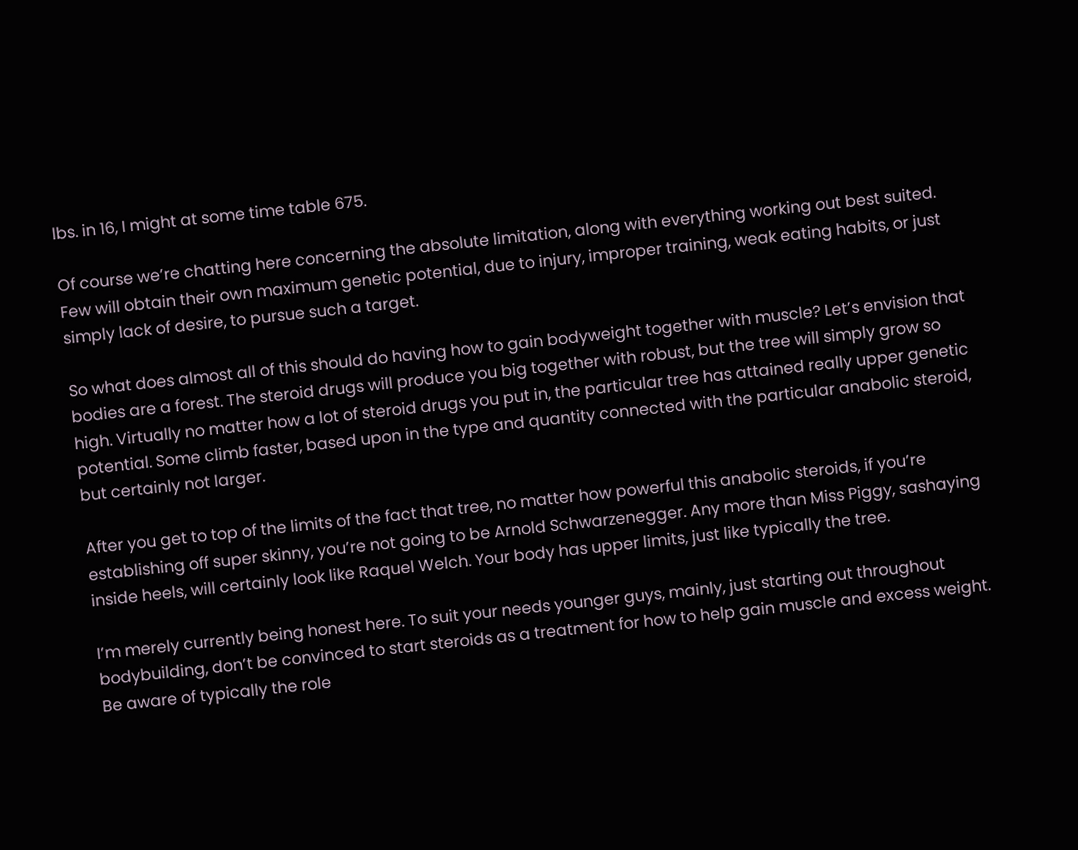lbs. in 16, I might at some time table 675.

Of course we’re chatting here concerning the absolute limitation, along with everything working out best suited. Few will obtain their own maximum genetic potential, due to injury, improper training, weak eating habits, or just simply lack of desire, to pursue such a target.

So what does almost all of this should do having how to gain bodyweight together with muscle? Let’s envision that bodies are a forest. The steroid drugs will produce you big together with robust, but the tree will simply grow so high. Virtually no matter how a lot of steroid drugs you put in, the particular tree has attained really upper genetic potential. Some climb faster, based upon in the type and quantity connected with the particular anabolic steroid, but certainly not larger.

After you get to top of the limits of the fact that tree, no matter how powerful this anabolic steroids, if you’re establishing off super skinny, you’re not going to be Arnold Schwarzenegger. Any more than Miss Piggy, sashaying inside heels, will certainly look like Raquel Welch. Your body has upper limits, just like typically the tree.

I’m merely currently being honest here. To suit your needs younger guys, mainly, just starting out throughout bodybuilding, don’t be convinced to start steroids as a treatment for how to help gain muscle and excess weight. Be aware of typically the role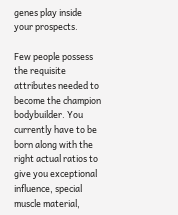genes play inside your prospects.

Few people possess the requisite attributes needed to become the champion bodybuilder. You currently have to be born along with the right actual ratios to give you exceptional influence, special muscle material,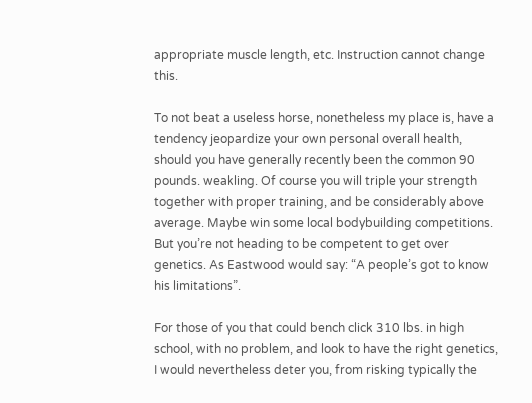appropriate muscle length, etc. Instruction cannot change this.

To not beat a useless horse, nonetheless my place is, have a tendency jeopardize your own personal overall health, should you have generally recently been the common 90 pounds. weakling. Of course you will triple your strength together with proper training, and be considerably above average. Maybe win some local bodybuilding competitions. But you’re not heading to be competent to get over genetics. As Eastwood would say: “A people’s got to know his limitations”.

For those of you that could bench click 310 lbs. in high school, with no problem, and look to have the right genetics, I would nevertheless deter you, from risking typically the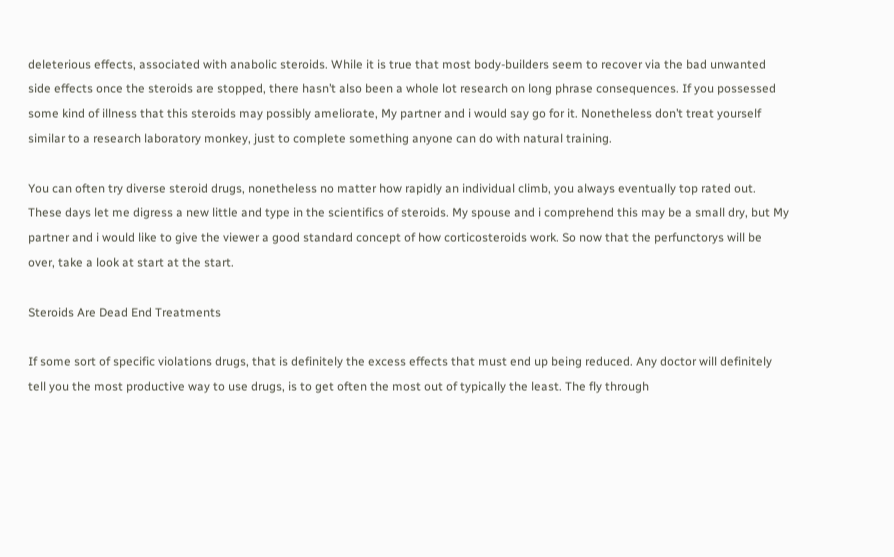deleterious effects, associated with anabolic steroids. While it is true that most body-builders seem to recover via the bad unwanted side effects once the steroids are stopped, there hasn’t also been a whole lot research on long phrase consequences. If you possessed some kind of illness that this steroids may possibly ameliorate, My partner and i would say go for it. Nonetheless don’t treat yourself similar to a research laboratory monkey, just to complete something anyone can do with natural training.

You can often try diverse steroid drugs, nonetheless no matter how rapidly an individual climb, you always eventually top rated out. These days let me digress a new little and type in the scientifics of steroids. My spouse and i comprehend this may be a small dry, but My partner and i would like to give the viewer a good standard concept of how corticosteroids work. So now that the perfunctorys will be over, take a look at start at the start.

Steroids Are Dead End Treatments

If some sort of specific violations drugs, that is definitely the excess effects that must end up being reduced. Any doctor will definitely tell you the most productive way to use drugs, is to get often the most out of typically the least. The fly through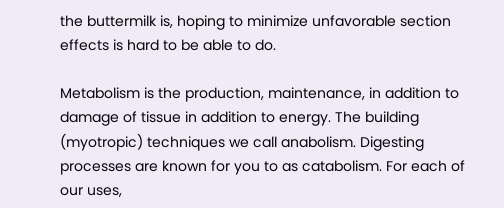the buttermilk is, hoping to minimize unfavorable section effects is hard to be able to do.

Metabolism is the production, maintenance, in addition to damage of tissue in addition to energy. The building (myotropic) techniques we call anabolism. Digesting processes are known for you to as catabolism. For each of our uses,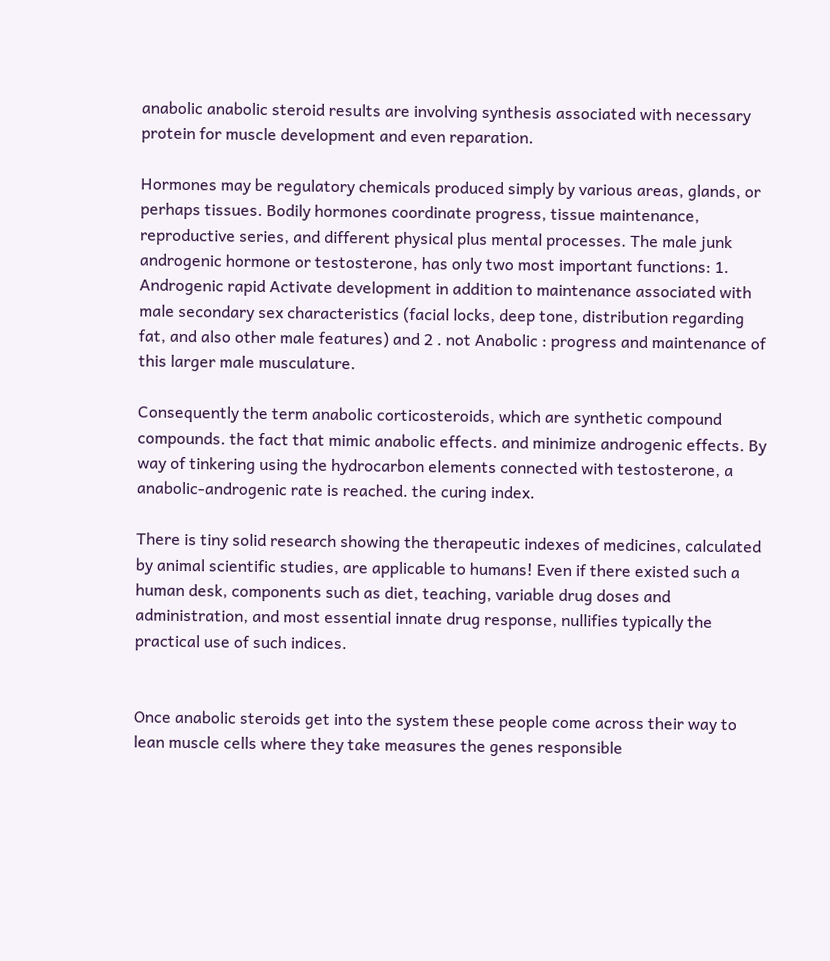anabolic anabolic steroid results are involving synthesis associated with necessary protein for muscle development and even reparation.

Hormones may be regulatory chemicals produced simply by various areas, glands, or perhaps tissues. Bodily hormones coordinate progress, tissue maintenance, reproductive series, and different physical plus mental processes. The male junk androgenic hormone or testosterone, has only two most important functions: 1. Androgenic rapid Activate development in addition to maintenance associated with male secondary sex characteristics (facial locks, deep tone, distribution regarding fat, and also other male features) and 2 . not Anabolic : progress and maintenance of this larger male musculature.

Consequently the term anabolic corticosteroids, which are synthetic compound compounds. the fact that mimic anabolic effects. and minimize androgenic effects. By way of tinkering using the hydrocarbon elements connected with testosterone, a anabolic-androgenic rate is reached. the curing index.

There is tiny solid research showing the therapeutic indexes of medicines, calculated by animal scientific studies, are applicable to humans! Even if there existed such a human desk, components such as diet, teaching, variable drug doses and administration, and most essential innate drug response, nullifies typically the practical use of such indices.


Once anabolic steroids get into the system these people come across their way to lean muscle cells where they take measures the genes responsible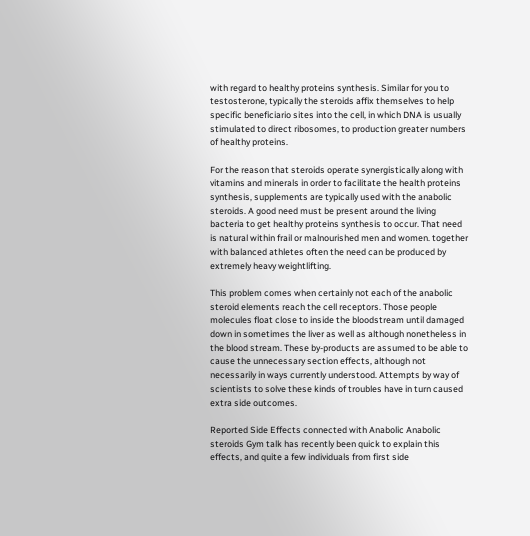with regard to healthy proteins synthesis. Similar for you to testosterone, typically the steroids affix themselves to help specific beneficiario sites into the cell, in which DNA is usually stimulated to direct ribosomes, to production greater numbers of healthy proteins.

For the reason that steroids operate synergistically along with vitamins and minerals in order to facilitate the health proteins synthesis, supplements are typically used with the anabolic steroids. A good need must be present around the living bacteria to get healthy proteins synthesis to occur. That need is natural within frail or malnourished men and women. together with balanced athletes often the need can be produced by extremely heavy weightlifting.

This problem comes when certainly not each of the anabolic steroid elements reach the cell receptors. Those people molecules float close to inside the bloodstream until damaged down in sometimes the liver as well as although nonetheless in the blood stream. These by-products are assumed to be able to cause the unnecessary section effects, although not necessarily in ways currently understood. Attempts by way of scientists to solve these kinds of troubles have in turn caused extra side outcomes.

Reported Side Effects connected with Anabolic Anabolic steroids Gym talk has recently been quick to explain this effects, and quite a few individuals from first side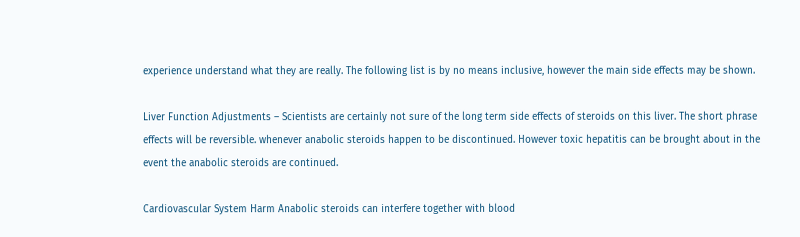experience understand what they are really. The following list is by no means inclusive, however the main side effects may be shown.

Liver Function Adjustments – Scientists are certainly not sure of the long term side effects of steroids on this liver. The short phrase effects will be reversible. whenever anabolic steroids happen to be discontinued. However toxic hepatitis can be brought about in the event the anabolic steroids are continued.

Cardiovascular System Harm Anabolic steroids can interfere together with blood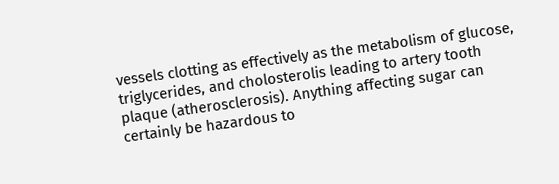vessels clotting as effectively as the metabolism of glucose, triglycerides, and cholosterolis leading to artery tooth plaque (atherosclerosis). Anything affecting sugar can certainly be hazardous to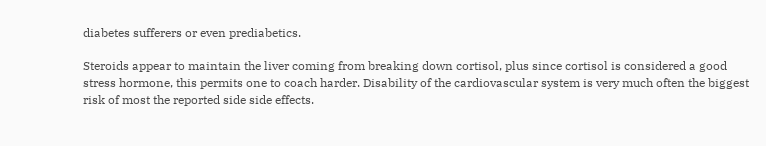diabetes sufferers or even prediabetics.

Steroids appear to maintain the liver coming from breaking down cortisol, plus since cortisol is considered a good stress hormone, this permits one to coach harder. Disability of the cardiovascular system is very much often the biggest risk of most the reported side side effects.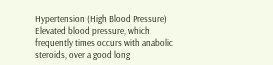Hypertension (High Blood Pressure) Elevated blood pressure, which frequently times occurs with anabolic steroids, over a good long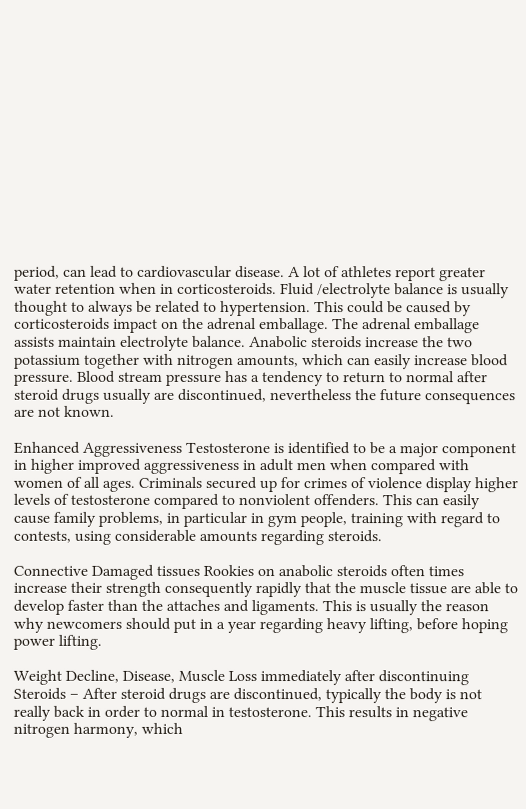period, can lead to cardiovascular disease. A lot of athletes report greater water retention when in corticosteroids. Fluid /electrolyte balance is usually thought to always be related to hypertension. This could be caused by corticosteroids impact on the adrenal emballage. The adrenal emballage assists maintain electrolyte balance. Anabolic steroids increase the two potassium together with nitrogen amounts, which can easily increase blood pressure. Blood stream pressure has a tendency to return to normal after steroid drugs usually are discontinued, nevertheless the future consequences are not known.

Enhanced Aggressiveness Testosterone is identified to be a major component in higher improved aggressiveness in adult men when compared with women of all ages. Criminals secured up for crimes of violence display higher levels of testosterone compared to nonviolent offenders. This can easily cause family problems, in particular in gym people, training with regard to contests, using considerable amounts regarding steroids.

Connective Damaged tissues Rookies on anabolic steroids often times increase their strength consequently rapidly that the muscle tissue are able to develop faster than the attaches and ligaments. This is usually the reason why newcomers should put in a year regarding heavy lifting, before hoping power lifting.

Weight Decline, Disease, Muscle Loss immediately after discontinuing Steroids – After steroid drugs are discontinued, typically the body is not really back in order to normal in testosterone. This results in negative nitrogen harmony, which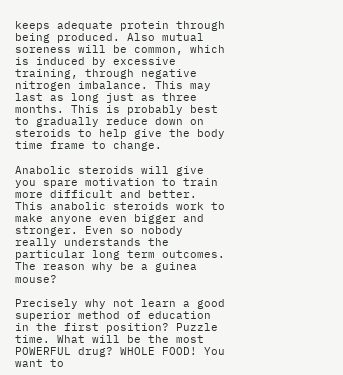keeps adequate protein through being produced. Also mutual soreness will be common, which is induced by excessive training, through negative nitrogen imbalance. This may last as long just as three months. This is probably best to gradually reduce down on steroids to help give the body time frame to change.

Anabolic steroids will give you spare motivation to train more difficult and better. This anabolic steroids work to make anyone even bigger and stronger. Even so nobody really understands the particular long term outcomes. The reason why be a guinea mouse?

Precisely why not learn a good superior method of education in the first position? Puzzle time. What will be the most POWERFUL drug? WHOLE FOOD! You want to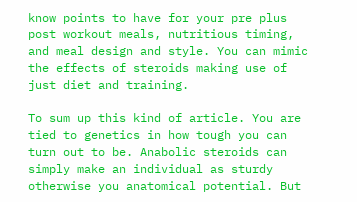know points to have for your pre plus post workout meals, nutritious timing, and meal design and style. You can mimic the effects of steroids making use of just diet and training.

To sum up this kind of article. You are tied to genetics in how tough you can turn out to be. Anabolic steroids can simply make an individual as sturdy otherwise you anatomical potential. But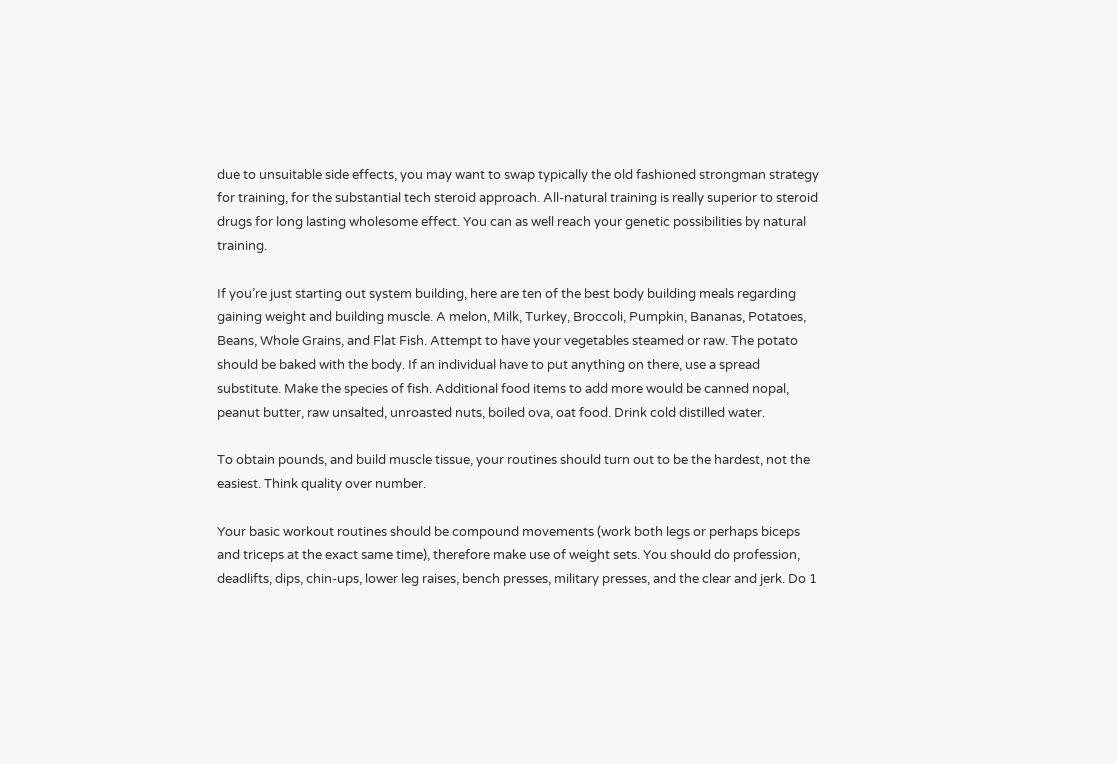due to unsuitable side effects, you may want to swap typically the old fashioned strongman strategy for training, for the substantial tech steroid approach. All-natural training is really superior to steroid drugs for long lasting wholesome effect. You can as well reach your genetic possibilities by natural training.

If you’re just starting out system building, here are ten of the best body building meals regarding gaining weight and building muscle. A melon, Milk, Turkey, Broccoli, Pumpkin, Bananas, Potatoes, Beans, Whole Grains, and Flat Fish. Attempt to have your vegetables steamed or raw. The potato should be baked with the body. If an individual have to put anything on there, use a spread substitute. Make the species of fish. Additional food items to add more would be canned nopal, peanut butter, raw unsalted, unroasted nuts, boiled ova, oat food. Drink cold distilled water.

To obtain pounds, and build muscle tissue, your routines should turn out to be the hardest, not the easiest. Think quality over number.

Your basic workout routines should be compound movements (work both legs or perhaps biceps and triceps at the exact same time), therefore make use of weight sets. You should do profession, deadlifts, dips, chin-ups, lower leg raises, bench presses, military presses, and the clear and jerk. Do 1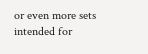or even more sets intended for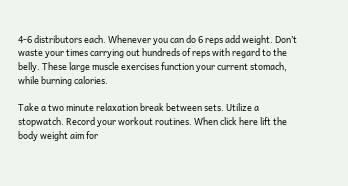4-6 distributors each. Whenever you can do 6 reps add weight. Don’t waste your times carrying out hundreds of reps with regard to the belly. These large muscle exercises function your current stomach, while burning calories.

Take a two minute relaxation break between sets. Utilize a stopwatch. Record your workout routines. When click here lift the body weight aim for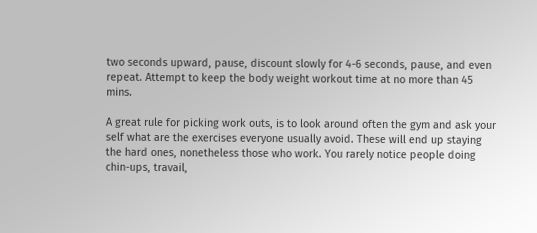two seconds upward, pause, discount slowly for 4-6 seconds, pause, and even repeat. Attempt to keep the body weight workout time at no more than 45 mins.

A great rule for picking work outs, is to look around often the gym and ask your self what are the exercises everyone usually avoid. These will end up staying the hard ones, nonetheless those who work. You rarely notice people doing chin-ups, travail,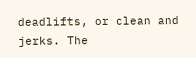deadlifts, or clean and jerks. The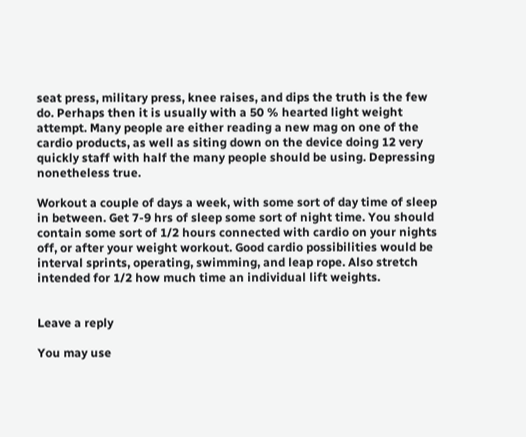seat press, military press, knee raises, and dips the truth is the few do. Perhaps then it is usually with a 50 % hearted light weight attempt. Many people are either reading a new mag on one of the cardio products, as well as siting down on the device doing 12 very quickly staff with half the many people should be using. Depressing nonetheless true.

Workout a couple of days a week, with some sort of day time of sleep in between. Get 7-9 hrs of sleep some sort of night time. You should contain some sort of 1/2 hours connected with cardio on your nights off, or after your weight workout. Good cardio possibilities would be interval sprints, operating, swimming, and leap rope. Also stretch intended for 1/2 how much time an individual lift weights.


Leave a reply

You may use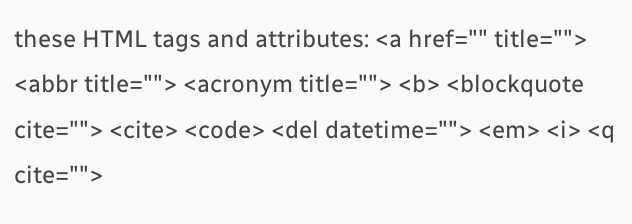these HTML tags and attributes: <a href="" title=""> <abbr title=""> <acronym title=""> <b> <blockquote cite=""> <cite> <code> <del datetime=""> <em> <i> <q cite="">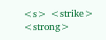<s> <strike> <strong>